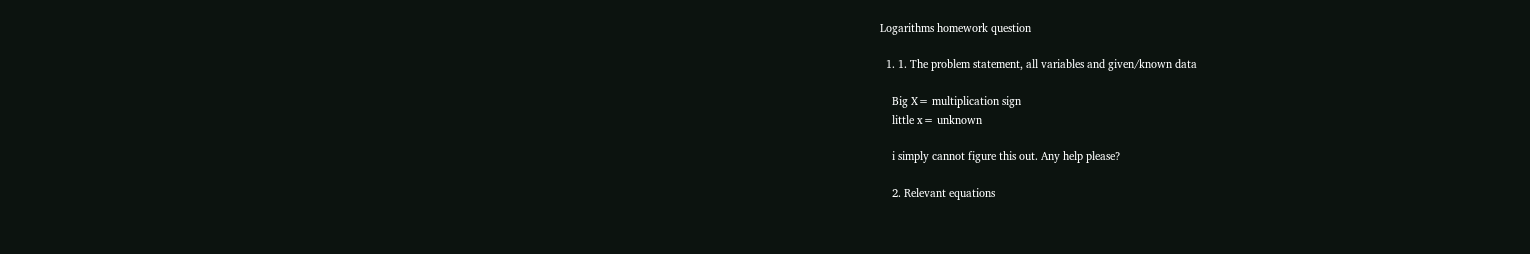Logarithms homework question

  1. 1. The problem statement, all variables and given/known data

    Big X= multiplication sign
    little x= unknown

    i simply cannot figure this out. Any help please?

    2. Relevant equations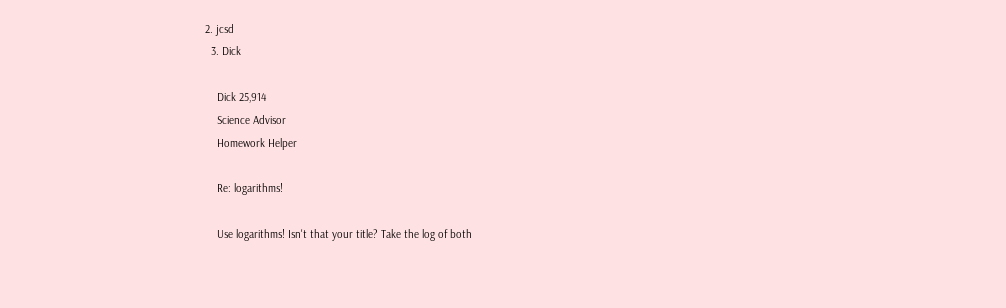2. jcsd
  3. Dick

    Dick 25,914
    Science Advisor
    Homework Helper

    Re: logarithms!

    Use logarithms! Isn't that your title? Take the log of both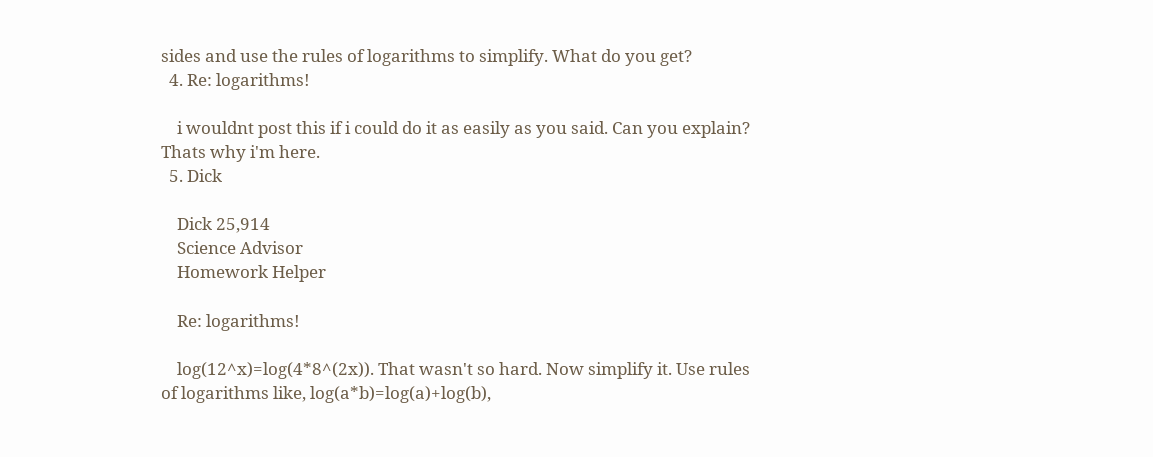sides and use the rules of logarithms to simplify. What do you get?
  4. Re: logarithms!

    i wouldnt post this if i could do it as easily as you said. Can you explain? Thats why i'm here.
  5. Dick

    Dick 25,914
    Science Advisor
    Homework Helper

    Re: logarithms!

    log(12^x)=log(4*8^(2x)). That wasn't so hard. Now simplify it. Use rules of logarithms like, log(a*b)=log(a)+log(b),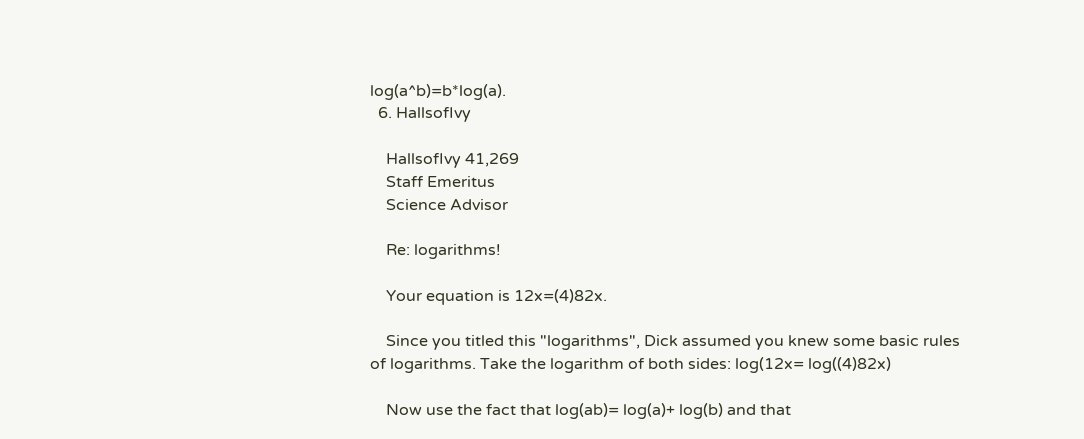log(a^b)=b*log(a).
  6. HallsofIvy

    HallsofIvy 41,269
    Staff Emeritus
    Science Advisor

    Re: logarithms!

    Your equation is 12x=(4)82x.

    Since you titled this "logarithms", Dick assumed you knew some basic rules of logarithms. Take the logarithm of both sides: log(12x= log((4)82x)

    Now use the fact that log(ab)= log(a)+ log(b) and that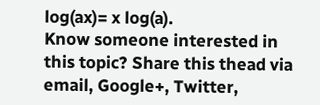log(ax)= x log(a).
Know someone interested in this topic? Share this thead via email, Google+, Twitter,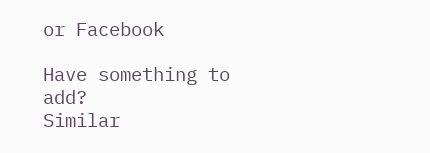or Facebook

Have something to add?
Similar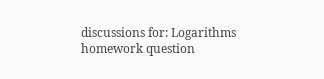discussions for: Logarithms homework question